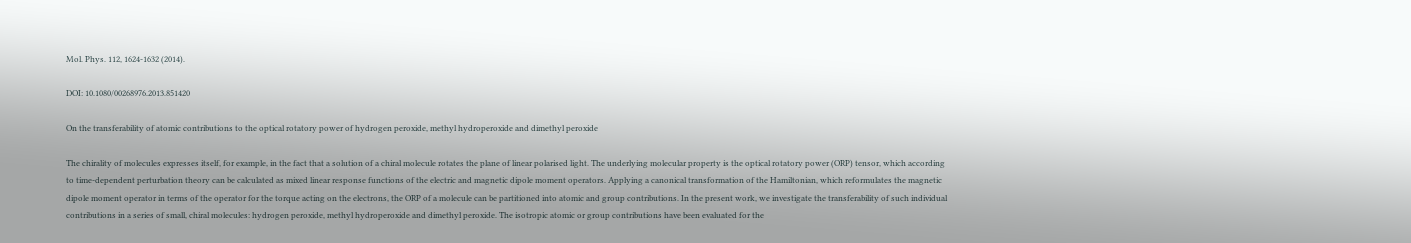Mol. Phys. 112, 1624-1632 (2014).

DOI: 10.1080/00268976.2013.851420

On the transferability of atomic contributions to the optical rotatory power of hydrogen peroxide, methyl hydroperoxide and dimethyl peroxide

The chirality of molecules expresses itself, for example, in the fact that a solution of a chiral molecule rotates the plane of linear polarised light. The underlying molecular property is the optical rotatory power (ORP) tensor, which according to time-dependent perturbation theory can be calculated as mixed linear response functions of the electric and magnetic dipole moment operators. Applying a canonical transformation of the Hamiltonian, which reformulates the magnetic dipole moment operator in terms of the operator for the torque acting on the electrons, the ORP of a molecule can be partitioned into atomic and group contributions. In the present work, we investigate the transferability of such individual contributions in a series of small, chiral molecules: hydrogen peroxide, methyl hydroperoxide and dimethyl peroxide. The isotropic atomic or group contributions have been evaluated for the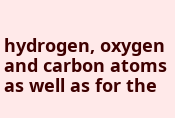hydrogen, oxygen and carbon atoms as well as for the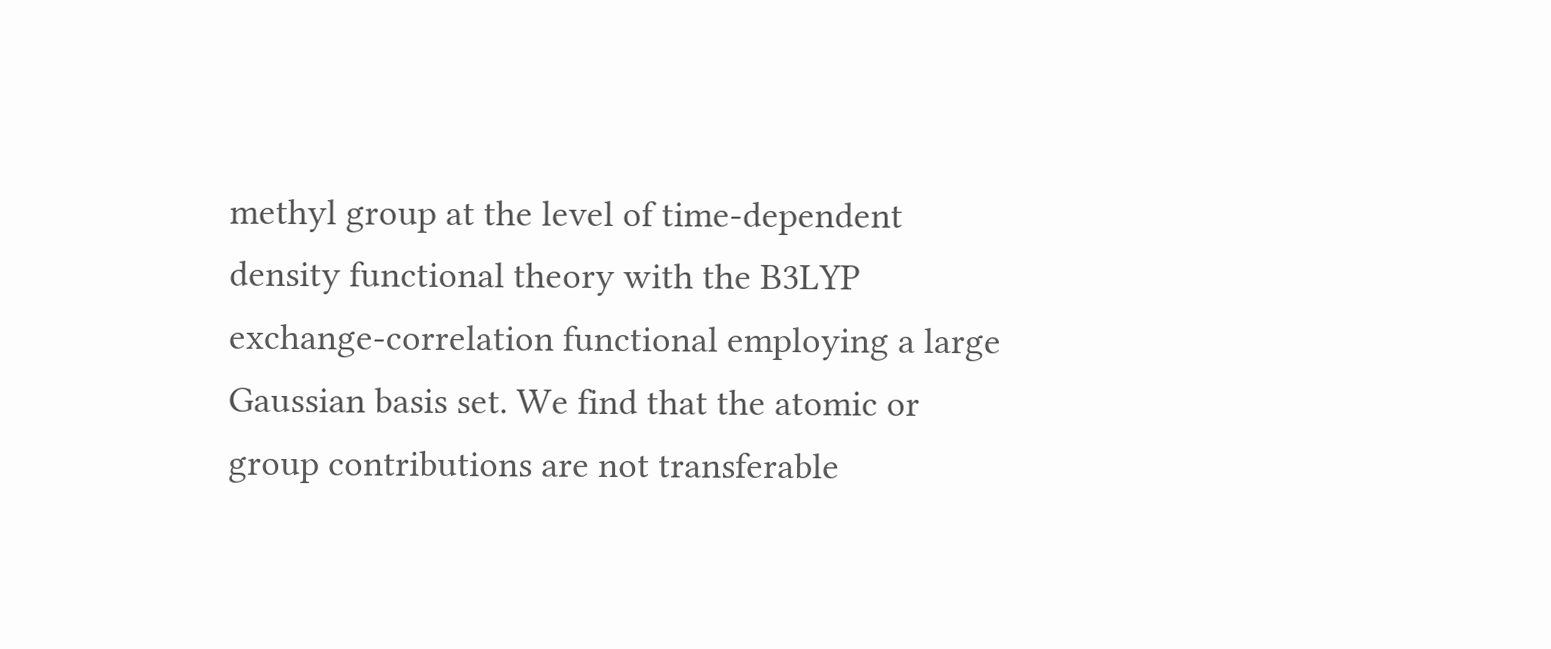methyl group at the level of time-dependent density functional theory with the B3LYP exchange-correlation functional employing a large Gaussian basis set. We find that the atomic or group contributions are not transferable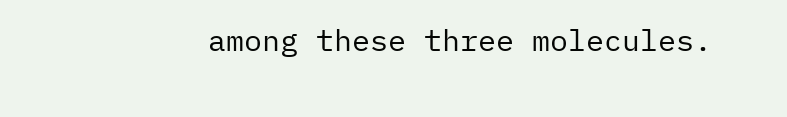among these three molecules.